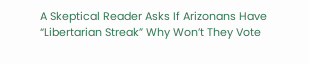A Skeptical Reader Asks If Arizonans Have “Libertarian Streak” Why Won’t They Vote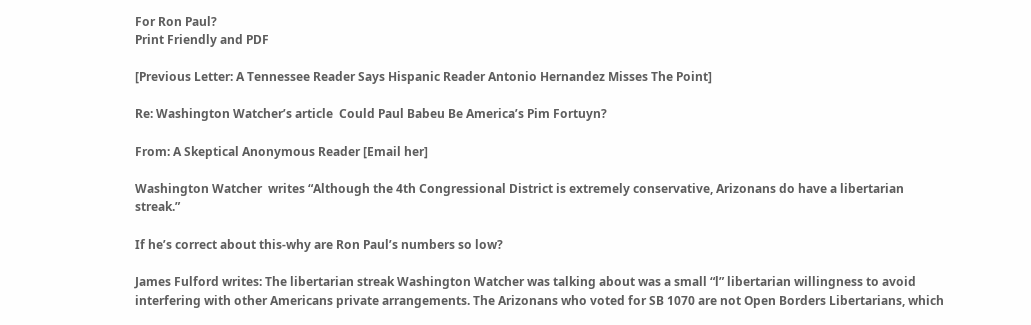For Ron Paul?
Print Friendly and PDF

[Previous Letter: A Tennessee Reader Says Hispanic Reader Antonio Hernandez Misses The Point]

Re: Washington Watcher’s article  Could Paul Babeu Be America’s Pim Fortuyn?

From: A Skeptical Anonymous Reader [Email her]

Washington Watcher  writes “Although the 4th Congressional District is extremely conservative, Arizonans do have a libertarian streak.”

If he’s correct about this-why are Ron Paul’s numbers so low?

James Fulford writes: The libertarian streak Washington Watcher was talking about was a small “l” libertarian willingness to avoid interfering with other Americans private arrangements. The Arizonans who voted for SB 1070 are not Open Borders Libertarians, which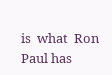is  what  Ron Paul has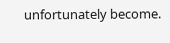unfortunately become.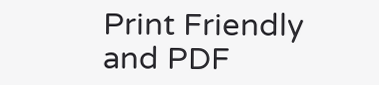Print Friendly and PDF